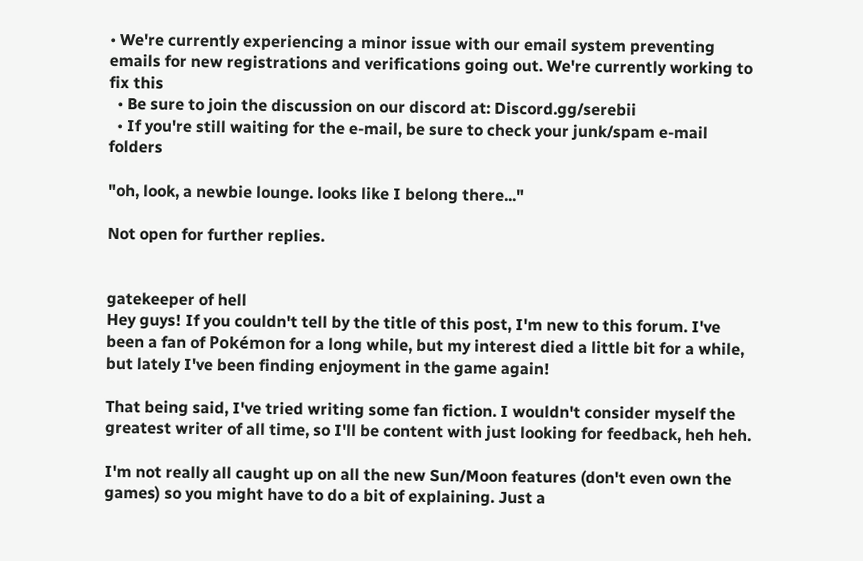• We're currently experiencing a minor issue with our email system preventing emails for new registrations and verifications going out. We're currently working to fix this
  • Be sure to join the discussion on our discord at: Discord.gg/serebii
  • If you're still waiting for the e-mail, be sure to check your junk/spam e-mail folders

"oh, look, a newbie lounge. looks like I belong there..."

Not open for further replies.


gatekeeper of hell
Hey guys! If you couldn't tell by the title of this post, I'm new to this forum. I've been a fan of Pokémon for a long while, but my interest died a little bit for a while, but lately I've been finding enjoyment in the game again!

That being said, I've tried writing some fan fiction. I wouldn't consider myself the greatest writer of all time, so I'll be content with just looking for feedback, heh heh.

I'm not really all caught up on all the new Sun/Moon features (don't even own the games) so you might have to do a bit of explaining. Just a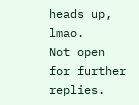heads up, lmao.
Not open for further replies.